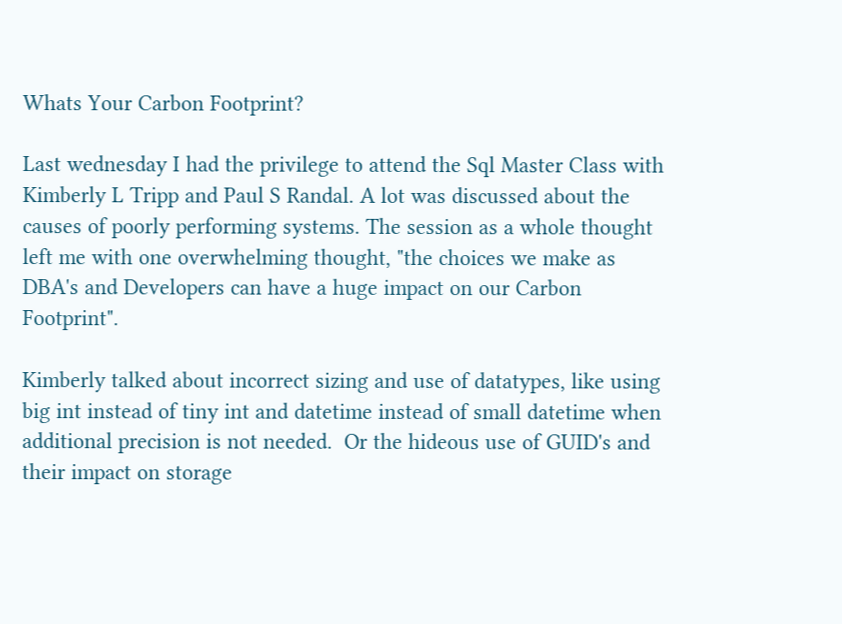Whats Your Carbon Footprint?

Last wednesday I had the privilege to attend the Sql Master Class with Kimberly L Tripp and Paul S Randal. A lot was discussed about the causes of poorly performing systems. The session as a whole thought  left me with one overwhelming thought, "the choices we make as DBA's and Developers can have a huge impact on our Carbon Footprint".

Kimberly talked about incorrect sizing and use of datatypes, like using big int instead of tiny int and datetime instead of small datetime when additional precision is not needed.  Or the hideous use of GUID's and their impact on storage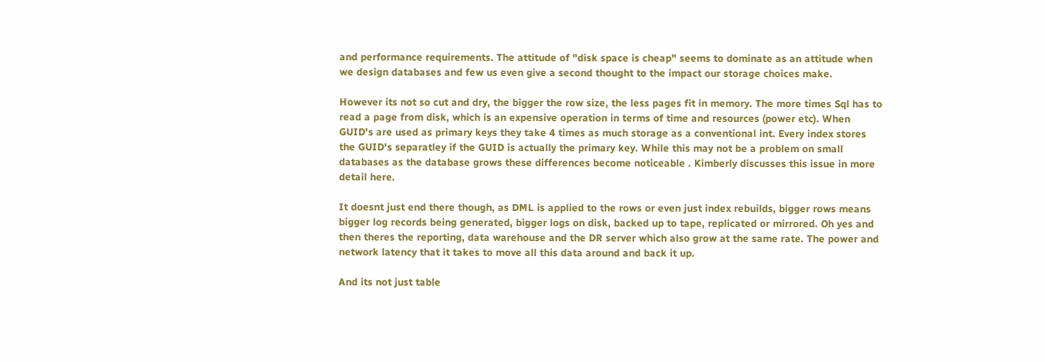and performance requirements. The attitude of "disk space is cheap" seems to dominate as an attitude when we design databases and few us even give a second thought to the impact our storage choices make.

However its not so cut and dry, the bigger the row size, the less pages fit in memory. The more times Sql has to read a page from disk, which is an expensive operation in terms of time and resources (power etc). When GUID's are used as primary keys they take 4 times as much storage as a conventional int. Every index stores the GUID's separatley if the GUID is actually the primary key. While this may not be a problem on small databases as the database grows these differences become noticeable . Kimberly discusses this issue in more detail here.

It doesnt just end there though, as DML is applied to the rows or even just index rebuilds, bigger rows means bigger log records being generated, bigger logs on disk, backed up to tape, replicated or mirrored. Oh yes and then theres the reporting, data warehouse and the DR server which also grow at the same rate. The power and network latency that it takes to move all this data around and back it up.

And its not just table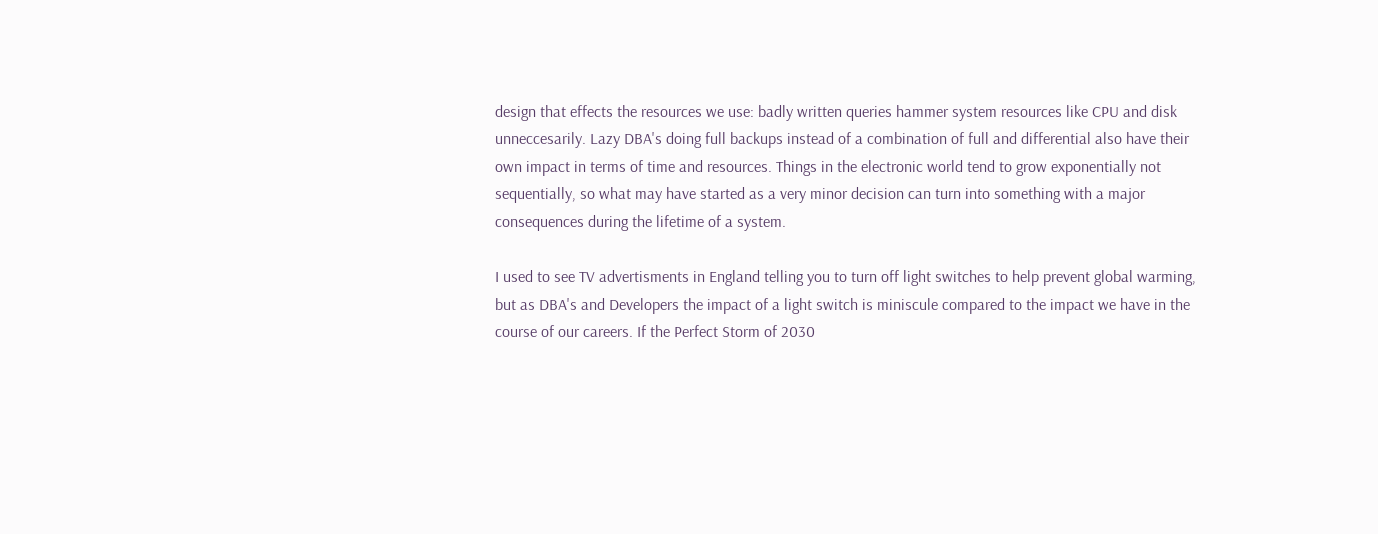design that effects the resources we use: badly written queries hammer system resources like CPU and disk unneccesarily. Lazy DBA's doing full backups instead of a combination of full and differential also have their own impact in terms of time and resources. Things in the electronic world tend to grow exponentially not sequentially, so what may have started as a very minor decision can turn into something with a major consequences during the lifetime of a system.

I used to see TV advertisments in England telling you to turn off light switches to help prevent global warming, but as DBA's and Developers the impact of a light switch is miniscule compared to the impact we have in the course of our careers. If the Perfect Storm of 2030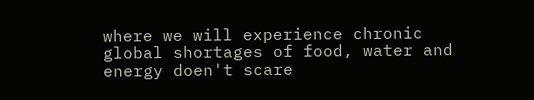where we will experience chronic global shortages of food, water and energy doen't scare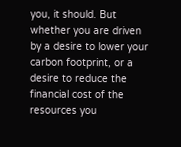you, it should. But whether you are driven by a desire to lower your carbon footprint, or a desire to reduce the financial cost of the resources you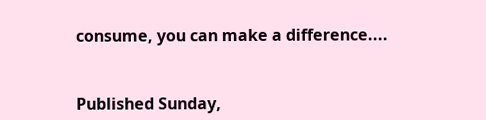consume, you can make a difference....


Published Sunday,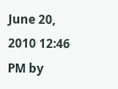June 20, 2010 12:46 PM by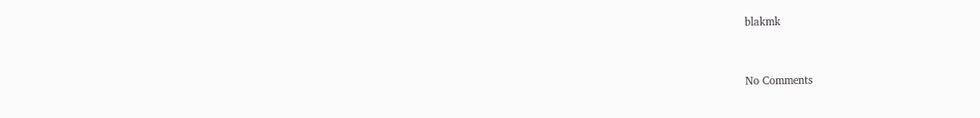blakmk


No Comments